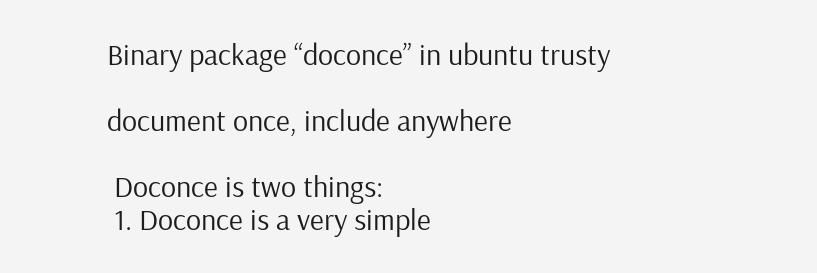Binary package “doconce” in ubuntu trusty

document once, include anywhere

 Doconce is two things:
 1. Doconce is a very simple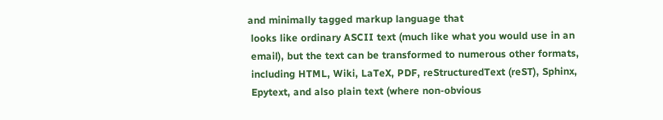and minimally tagged markup language that
 looks like ordinary ASCII text (much like what you would use in an
 email), but the text can be transformed to numerous other formats,
 including HTML, Wiki, LaTeX, PDF, reStructuredText (reST), Sphinx,
 Epytext, and also plain text (where non-obvious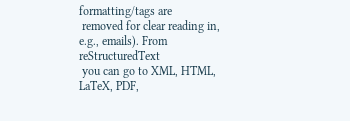formatting/tags are
 removed for clear reading in, e.g., emails). From reStructuredText
 you can go to XML, HTML, LaTeX, PDF,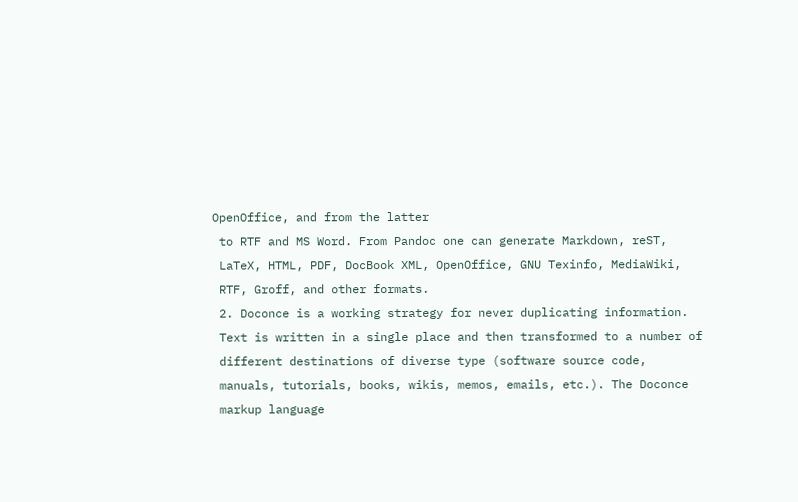OpenOffice, and from the latter
 to RTF and MS Word. From Pandoc one can generate Markdown, reST,
 LaTeX, HTML, PDF, DocBook XML, OpenOffice, GNU Texinfo, MediaWiki,
 RTF, Groff, and other formats.
 2. Doconce is a working strategy for never duplicating information.
 Text is written in a single place and then transformed to a number of
 different destinations of diverse type (software source code,
 manuals, tutorials, books, wikis, memos, emails, etc.). The Doconce
 markup language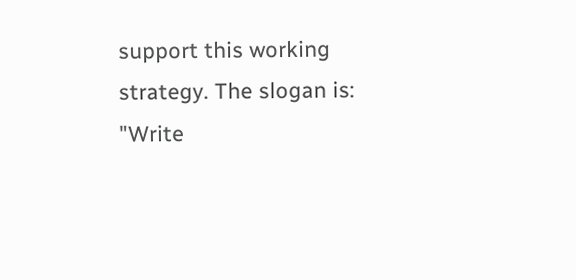support this working strategy. The slogan is: "Write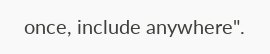once, include anywhere".